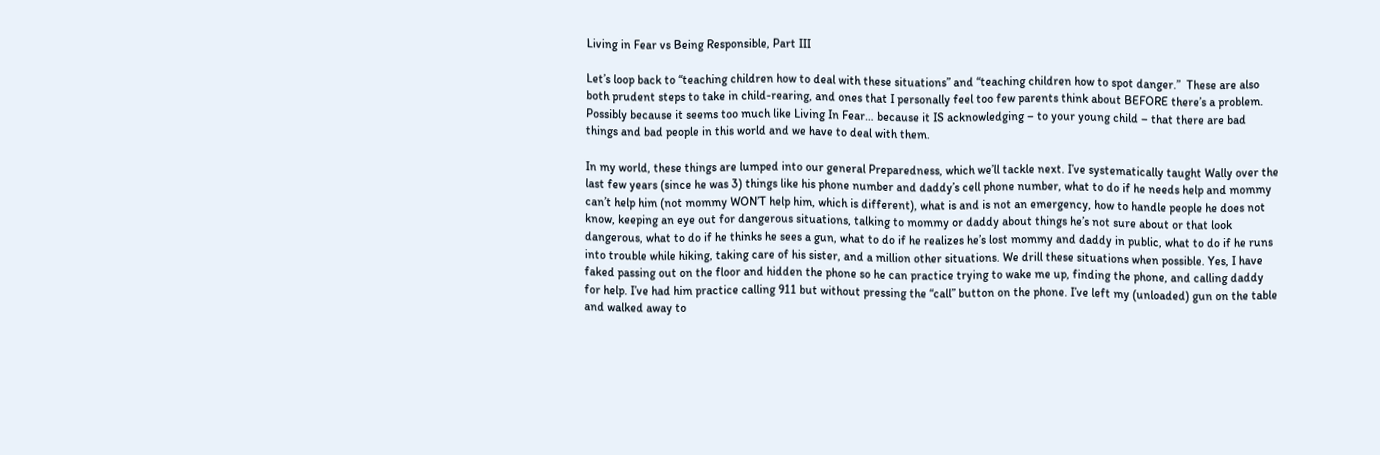Living in Fear vs Being Responsible, Part III

Let’s loop back to “teaching children how to deal with these situations” and “teaching children how to spot danger.”  These are also both prudent steps to take in child-rearing, and ones that I personally feel too few parents think about BEFORE there’s a problem. Possibly because it seems too much like Living In Fear… because it IS acknowledging – to your young child – that there are bad things and bad people in this world and we have to deal with them.

In my world, these things are lumped into our general Preparedness, which we’ll tackle next. I’ve systematically taught Wally over the last few years (since he was 3) things like his phone number and daddy’s cell phone number, what to do if he needs help and mommy can’t help him (not mommy WON’T help him, which is different), what is and is not an emergency, how to handle people he does not know, keeping an eye out for dangerous situations, talking to mommy or daddy about things he’s not sure about or that look dangerous, what to do if he thinks he sees a gun, what to do if he realizes he’s lost mommy and daddy in public, what to do if he runs into trouble while hiking, taking care of his sister, and a million other situations. We drill these situations when possible. Yes, I have faked passing out on the floor and hidden the phone so he can practice trying to wake me up, finding the phone, and calling daddy for help. I’ve had him practice calling 911 but without pressing the “call” button on the phone. I’ve left my (unloaded) gun on the table and walked away to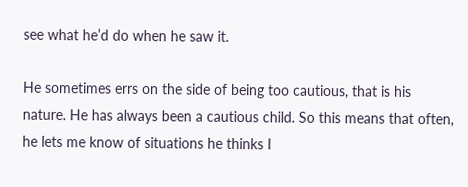see what he’d do when he saw it.

He sometimes errs on the side of being too cautious, that is his nature. He has always been a cautious child. So this means that often, he lets me know of situations he thinks I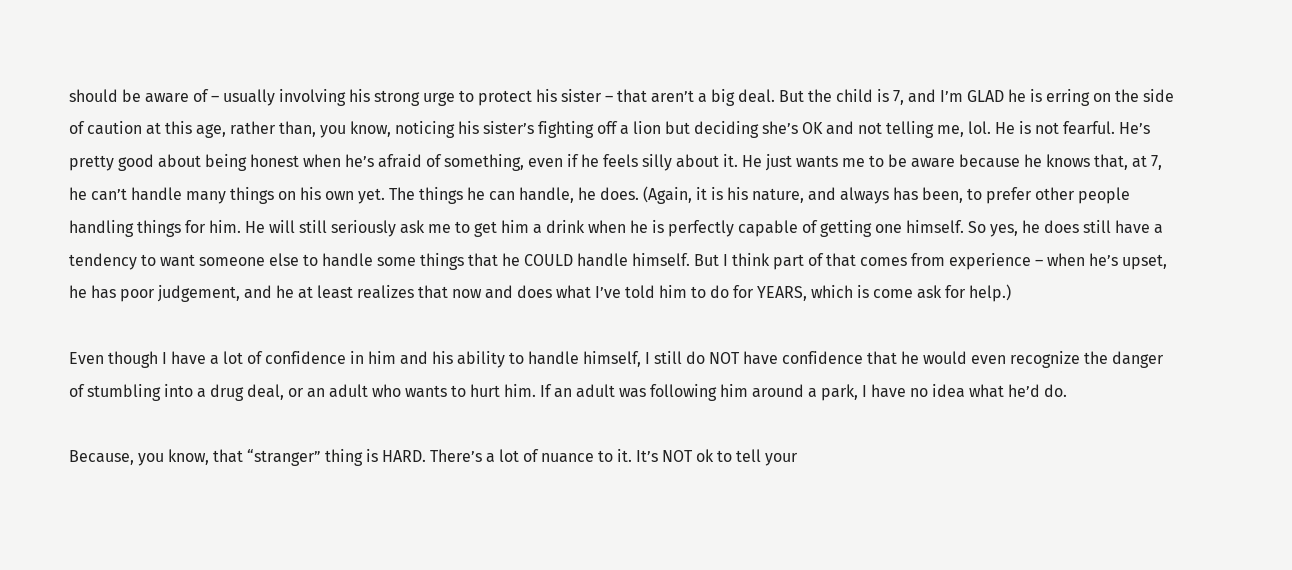should be aware of – usually involving his strong urge to protect his sister – that aren’t a big deal. But the child is 7, and I’m GLAD he is erring on the side of caution at this age, rather than, you know, noticing his sister’s fighting off a lion but deciding she’s OK and not telling me, lol. He is not fearful. He’s pretty good about being honest when he’s afraid of something, even if he feels silly about it. He just wants me to be aware because he knows that, at 7, he can’t handle many things on his own yet. The things he can handle, he does. (Again, it is his nature, and always has been, to prefer other people handling things for him. He will still seriously ask me to get him a drink when he is perfectly capable of getting one himself. So yes, he does still have a tendency to want someone else to handle some things that he COULD handle himself. But I think part of that comes from experience – when he’s upset, he has poor judgement, and he at least realizes that now and does what I’ve told him to do for YEARS, which is come ask for help.)

Even though I have a lot of confidence in him and his ability to handle himself, I still do NOT have confidence that he would even recognize the danger of stumbling into a drug deal, or an adult who wants to hurt him. If an adult was following him around a park, I have no idea what he’d do.

Because, you know, that “stranger” thing is HARD. There’s a lot of nuance to it. It’s NOT ok to tell your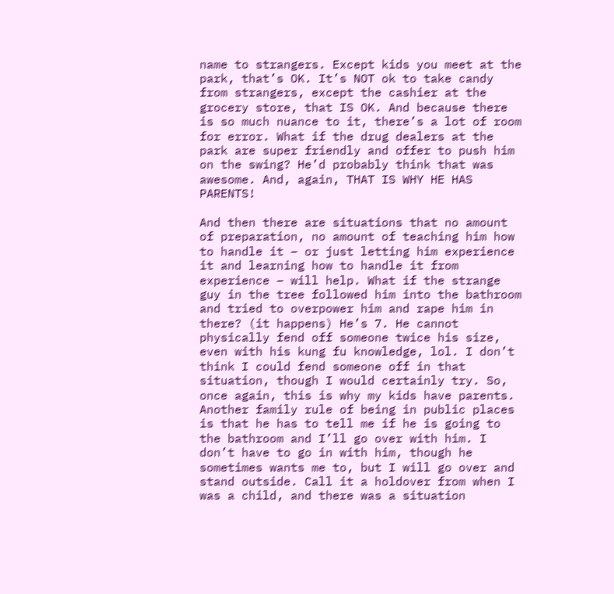name to strangers. Except kids you meet at the park, that’s OK. It’s NOT ok to take candy from strangers, except the cashier at the grocery store, that IS OK. And because there is so much nuance to it, there’s a lot of room for error. What if the drug dealers at the park are super friendly and offer to push him on the swing? He’d probably think that was awesome. And, again, THAT IS WHY HE HAS PARENTS!

And then there are situations that no amount of preparation, no amount of teaching him how to handle it – or just letting him experience it and learning how to handle it from experience – will help. What if the strange guy in the tree followed him into the bathroom and tried to overpower him and rape him in there? (it happens) He’s 7. He cannot physically fend off someone twice his size, even with his kung fu knowledge, lol. I don’t think I could fend someone off in that situation, though I would certainly try. So, once again, this is why my kids have parents. Another family rule of being in public places is that he has to tell me if he is going to the bathroom and I’ll go over with him. I don’t have to go in with him, though he sometimes wants me to, but I will go over and stand outside. Call it a holdover from when I was a child, and there was a situation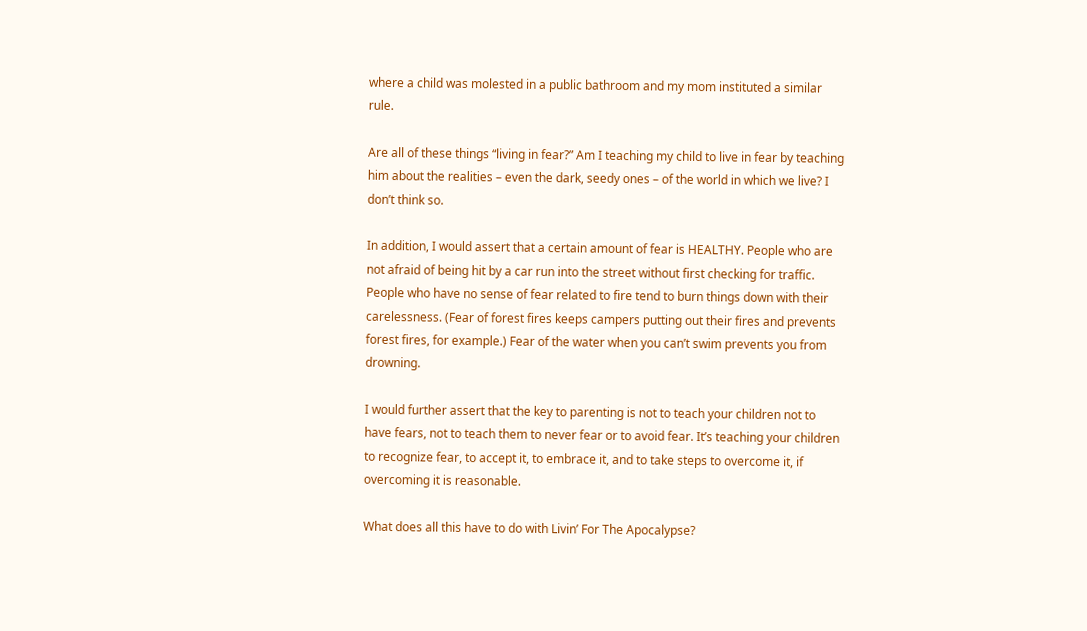where a child was molested in a public bathroom and my mom instituted a similar rule.

Are all of these things “living in fear?” Am I teaching my child to live in fear by teaching him about the realities – even the dark, seedy ones – of the world in which we live? I don’t think so.

In addition, I would assert that a certain amount of fear is HEALTHY. People who are not afraid of being hit by a car run into the street without first checking for traffic. People who have no sense of fear related to fire tend to burn things down with their carelessness. (Fear of forest fires keeps campers putting out their fires and prevents forest fires, for example.) Fear of the water when you can’t swim prevents you from drowning.

I would further assert that the key to parenting is not to teach your children not to have fears, not to teach them to never fear or to avoid fear. It’s teaching your children to recognize fear, to accept it, to embrace it, and to take steps to overcome it, if overcoming it is reasonable.

What does all this have to do with Livin’ For The Apocalypse?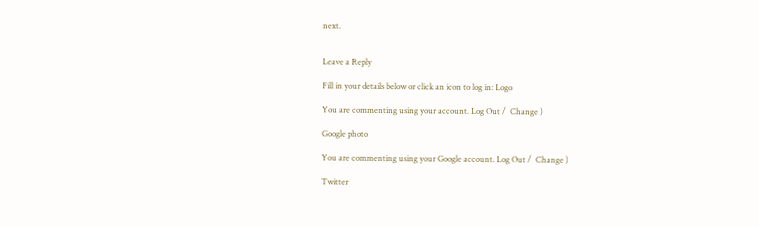next.


Leave a Reply

Fill in your details below or click an icon to log in: Logo

You are commenting using your account. Log Out /  Change )

Google photo

You are commenting using your Google account. Log Out /  Change )

Twitter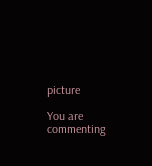picture

You are commenting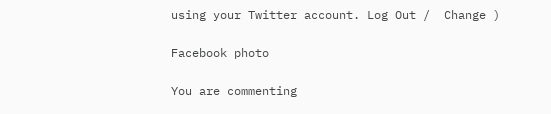using your Twitter account. Log Out /  Change )

Facebook photo

You are commenting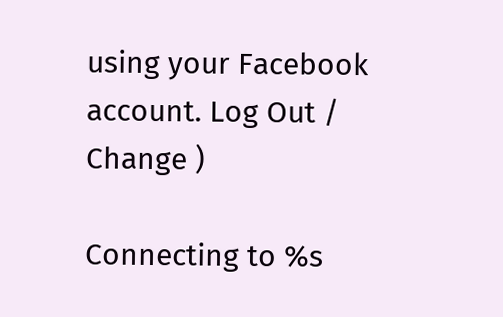using your Facebook account. Log Out /  Change )

Connecting to %s